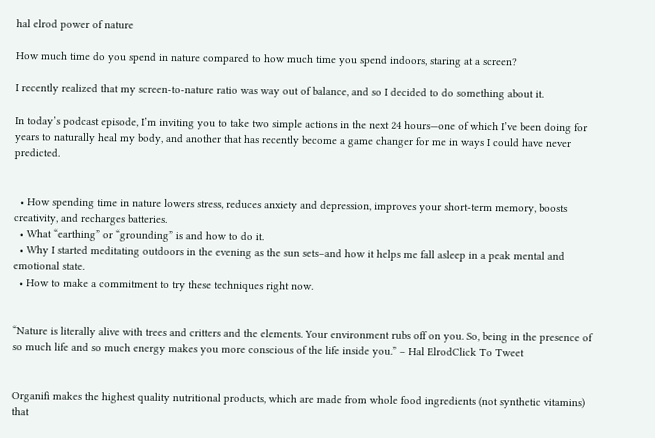hal elrod power of nature

How much time do you spend in nature compared to how much time you spend indoors, staring at a screen?

I recently realized that my screen-to-nature ratio was way out of balance, and so I decided to do something about it.

In today’s podcast episode, I’m inviting you to take two simple actions in the next 24 hours—one of which I’ve been doing for years to naturally heal my body, and another that has recently become a game changer for me in ways I could have never predicted.


  • How spending time in nature lowers stress, reduces anxiety and depression, improves your short-term memory, boosts creativity, and recharges batteries.
  • What “earthing” or “grounding” is and how to do it.
  • Why I started meditating outdoors in the evening as the sun sets–and how it helps me fall asleep in a peak mental and emotional state.
  • How to make a commitment to try these techniques right now.


“Nature is literally alive with trees and critters and the elements. Your environment rubs off on you. So, being in the presence of so much life and so much energy makes you more conscious of the life inside you.” – Hal ElrodClick To Tweet


Organifi makes the highest quality nutritional products, which are made from whole food ingredients (not synthetic vitamins) that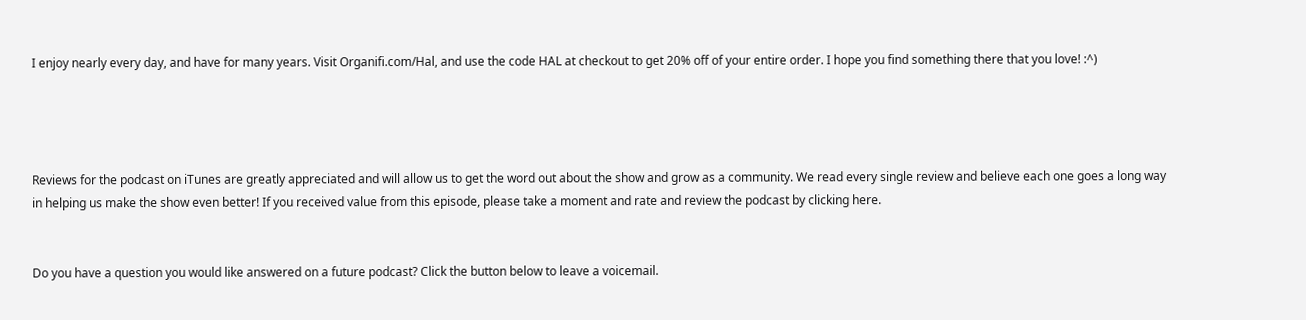I enjoy nearly every day, and have for many years. Visit Organifi.com/Hal, and use the code HAL at checkout to get 20% off of your entire order. I hope you find something there that you love! :^)




Reviews for the podcast on iTunes are greatly appreciated and will allow us to get the word out about the show and grow as a community. We read every single review and believe each one goes a long way in helping us make the show even better! If you received value from this episode, please take a moment and rate and review the podcast by clicking here.


Do you have a question you would like answered on a future podcast? Click the button below to leave a voicemail.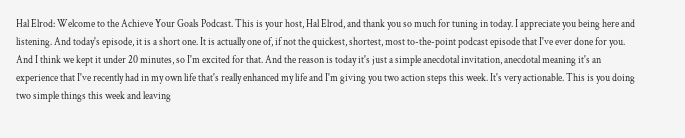Hal Elrod: Welcome to the Achieve Your Goals Podcast. This is your host, Hal Elrod, and thank you so much for tuning in today. I appreciate you being here and listening. And today's episode, it is a short one. It is actually one of, if not the quickest, shortest, most to-the-point podcast episode that I've ever done for you. And I think we kept it under 20 minutes, so I'm excited for that. And the reason is today it's just a simple anecdotal invitation, anecdotal meaning it's an experience that I've recently had in my own life that's really enhanced my life and I'm giving you two action steps this week. It's very actionable. This is you doing two simple things this week and leaving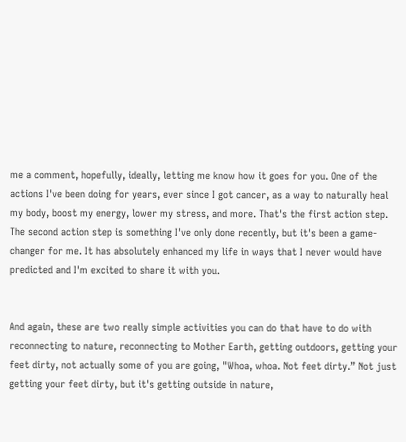me a comment, hopefully, ideally, letting me know how it goes for you. One of the actions I've been doing for years, ever since I got cancer, as a way to naturally heal my body, boost my energy, lower my stress, and more. That's the first action step. The second action step is something I've only done recently, but it's been a game-changer for me. It has absolutely enhanced my life in ways that I never would have predicted and I'm excited to share it with you.


And again, these are two really simple activities you can do that have to do with reconnecting to nature, reconnecting to Mother Earth, getting outdoors, getting your feet dirty, not actually some of you are going, "Whoa, whoa. Not feet dirty.” Not just getting your feet dirty, but it's getting outside in nature,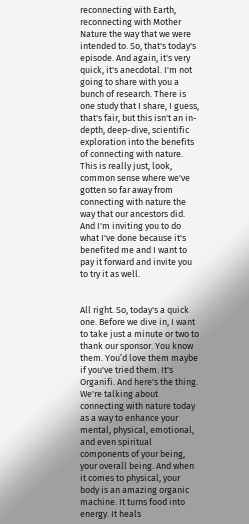reconnecting with Earth, reconnecting with Mother Nature the way that we were intended to. So, that's today's episode. And again, it's very quick, it's anecdotal. I'm not going to share with you a bunch of research. There is one study that I share, I guess, that's fair, but this isn't an in-depth, deep-dive, scientific exploration into the benefits of connecting with nature. This is really just, look, common sense where we've gotten so far away from connecting with nature the way that our ancestors did. And I'm inviting you to do what I've done because it's benefited me and I want to pay it forward and invite you to try it as well.


All right. So, today's a quick one. Before we dive in, I want to take just a minute or two to thank our sponsor. You know them. You’d love them maybe if you've tried them. It's Organifi. And here's the thing. We're talking about connecting with nature today as a way to enhance your mental, physical, emotional, and even spiritual components of your being, your overall being. And when it comes to physical, your body is an amazing organic machine. It turns food into energy. It heals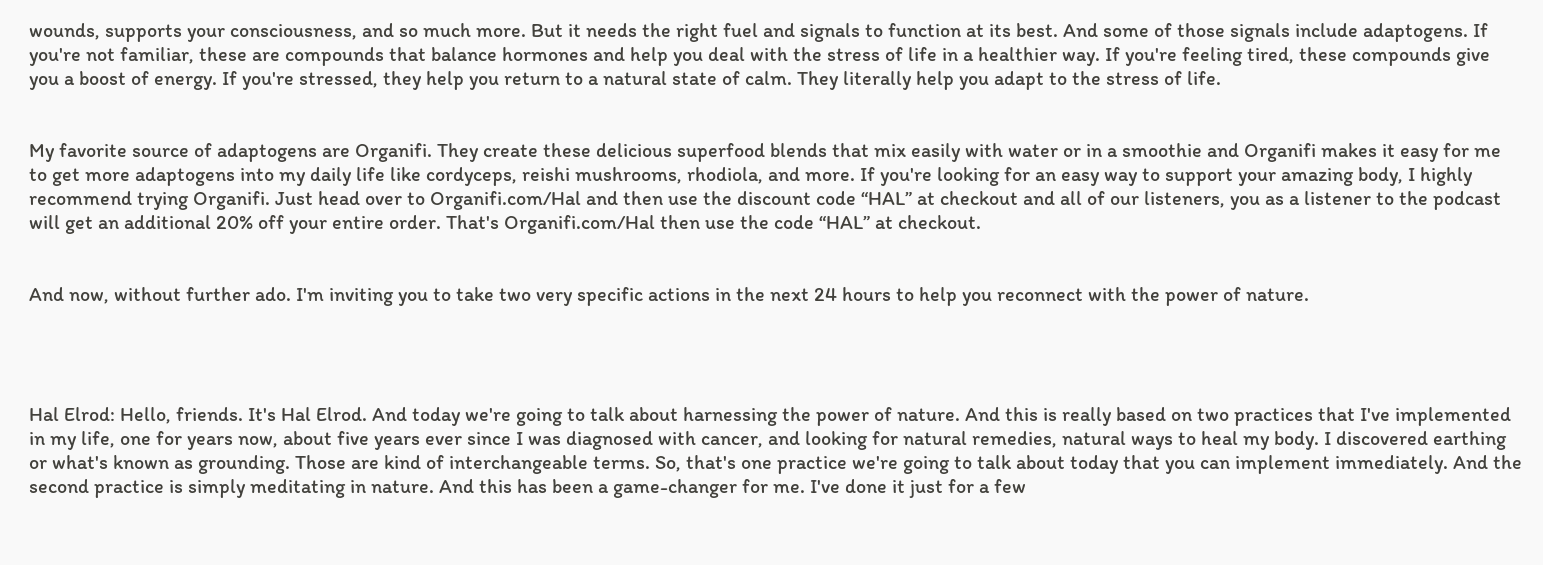wounds, supports your consciousness, and so much more. But it needs the right fuel and signals to function at its best. And some of those signals include adaptogens. If you're not familiar, these are compounds that balance hormones and help you deal with the stress of life in a healthier way. If you're feeling tired, these compounds give you a boost of energy. If you're stressed, they help you return to a natural state of calm. They literally help you adapt to the stress of life.


My favorite source of adaptogens are Organifi. They create these delicious superfood blends that mix easily with water or in a smoothie and Organifi makes it easy for me to get more adaptogens into my daily life like cordyceps, reishi mushrooms, rhodiola, and more. If you're looking for an easy way to support your amazing body, I highly recommend trying Organifi. Just head over to Organifi.com/Hal and then use the discount code “HAL” at checkout and all of our listeners, you as a listener to the podcast will get an additional 20% off your entire order. That's Organifi.com/Hal then use the code “HAL” at checkout.


And now, without further ado. I'm inviting you to take two very specific actions in the next 24 hours to help you reconnect with the power of nature.




Hal Elrod: Hello, friends. It's Hal Elrod. And today we're going to talk about harnessing the power of nature. And this is really based on two practices that I've implemented in my life, one for years now, about five years ever since I was diagnosed with cancer, and looking for natural remedies, natural ways to heal my body. I discovered earthing or what's known as grounding. Those are kind of interchangeable terms. So, that's one practice we're going to talk about today that you can implement immediately. And the second practice is simply meditating in nature. And this has been a game-changer for me. I've done it just for a few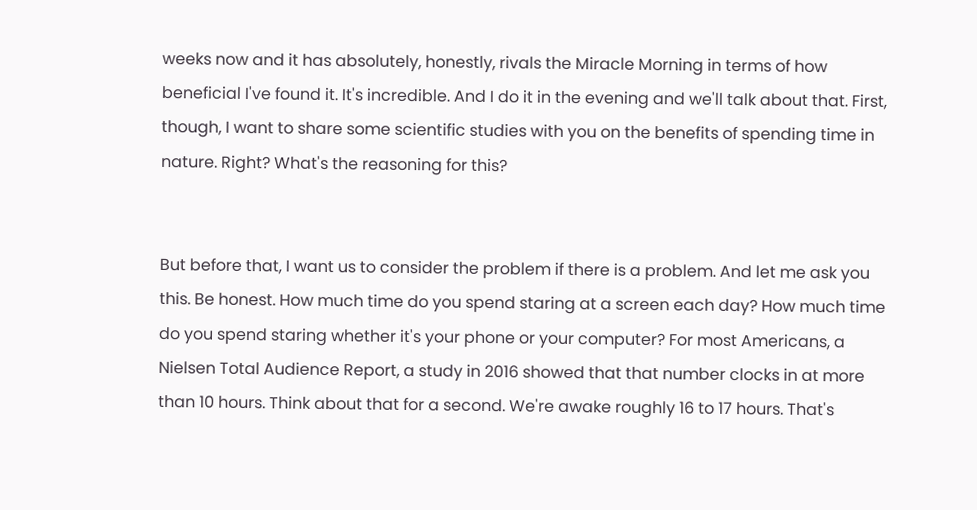weeks now and it has absolutely, honestly, rivals the Miracle Morning in terms of how beneficial I've found it. It's incredible. And I do it in the evening and we'll talk about that. First, though, I want to share some scientific studies with you on the benefits of spending time in nature. Right? What's the reasoning for this?


But before that, I want us to consider the problem if there is a problem. And let me ask you this. Be honest. How much time do you spend staring at a screen each day? How much time do you spend staring whether it's your phone or your computer? For most Americans, a Nielsen Total Audience Report, a study in 2016 showed that that number clocks in at more than 10 hours. Think about that for a second. We're awake roughly 16 to 17 hours. That's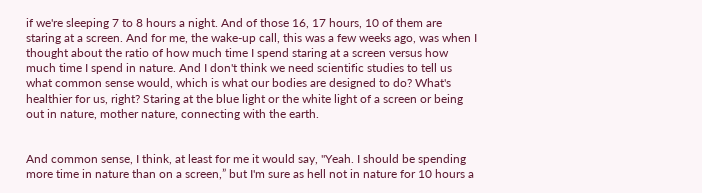if we're sleeping 7 to 8 hours a night. And of those 16, 17 hours, 10 of them are staring at a screen. And for me, the wake-up call, this was a few weeks ago, was when I thought about the ratio of how much time I spend staring at a screen versus how much time I spend in nature. And I don't think we need scientific studies to tell us what common sense would, which is what our bodies are designed to do? What's healthier for us, right? Staring at the blue light or the white light of a screen or being out in nature, mother nature, connecting with the earth.


And common sense, I think, at least for me it would say, "Yeah. I should be spending more time in nature than on a screen,” but I'm sure as hell not in nature for 10 hours a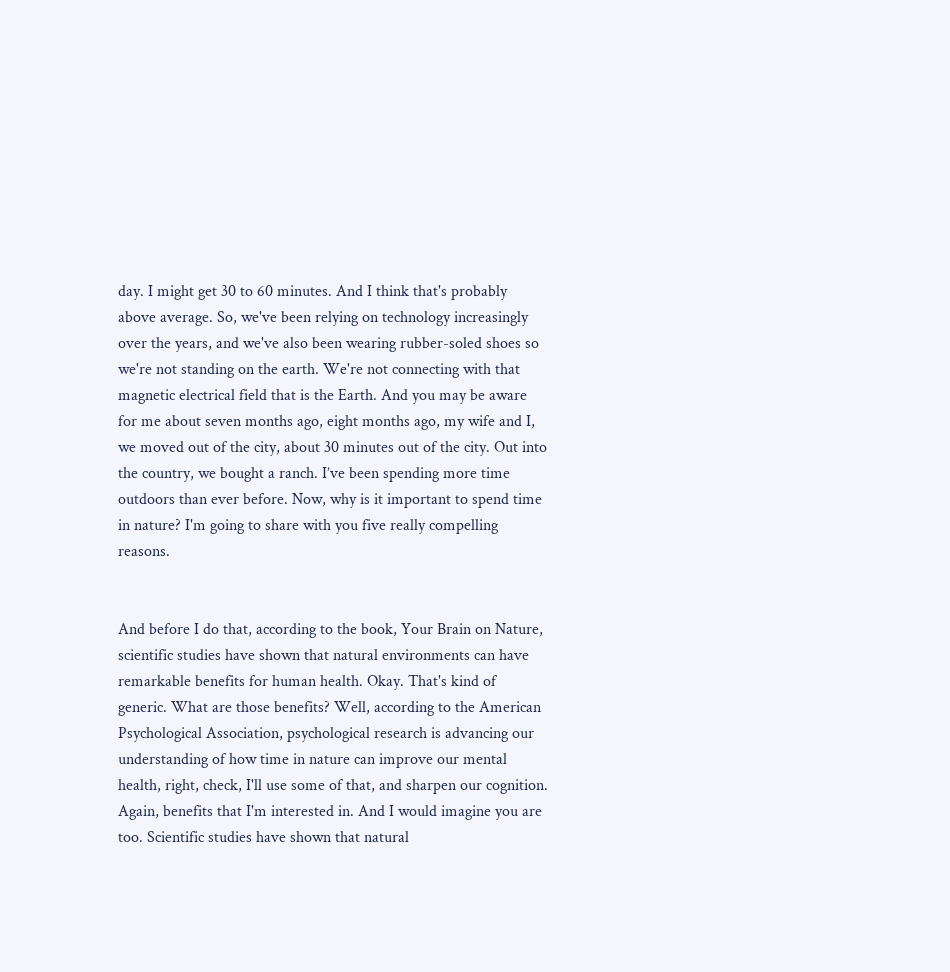day. I might get 30 to 60 minutes. And I think that's probably above average. So, we've been relying on technology increasingly over the years, and we've also been wearing rubber-soled shoes so we're not standing on the earth. We're not connecting with that magnetic electrical field that is the Earth. And you may be aware for me about seven months ago, eight months ago, my wife and I, we moved out of the city, about 30 minutes out of the city. Out into the country, we bought a ranch. I’ve been spending more time outdoors than ever before. Now, why is it important to spend time in nature? I'm going to share with you five really compelling reasons.


And before I do that, according to the book, Your Brain on Nature, scientific studies have shown that natural environments can have remarkable benefits for human health. Okay. That's kind of generic. What are those benefits? Well, according to the American Psychological Association, psychological research is advancing our understanding of how time in nature can improve our mental health, right, check, I'll use some of that, and sharpen our cognition. Again, benefits that I'm interested in. And I would imagine you are too. Scientific studies have shown that natural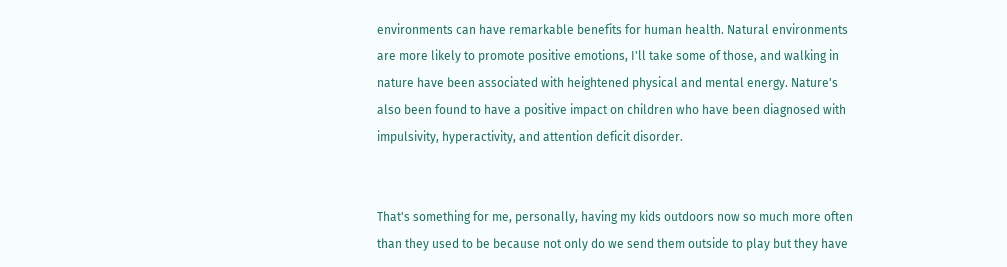environments can have remarkable benefits for human health. Natural environments are more likely to promote positive emotions, I'll take some of those, and walking in nature have been associated with heightened physical and mental energy. Nature's also been found to have a positive impact on children who have been diagnosed with impulsivity, hyperactivity, and attention deficit disorder.


That's something for me, personally, having my kids outdoors now so much more often than they used to be because not only do we send them outside to play but they have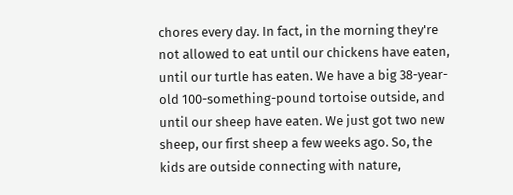chores every day. In fact, in the morning they're not allowed to eat until our chickens have eaten, until our turtle has eaten. We have a big 38-year-old 100-something-pound tortoise outside, and until our sheep have eaten. We just got two new sheep, our first sheep a few weeks ago. So, the kids are outside connecting with nature,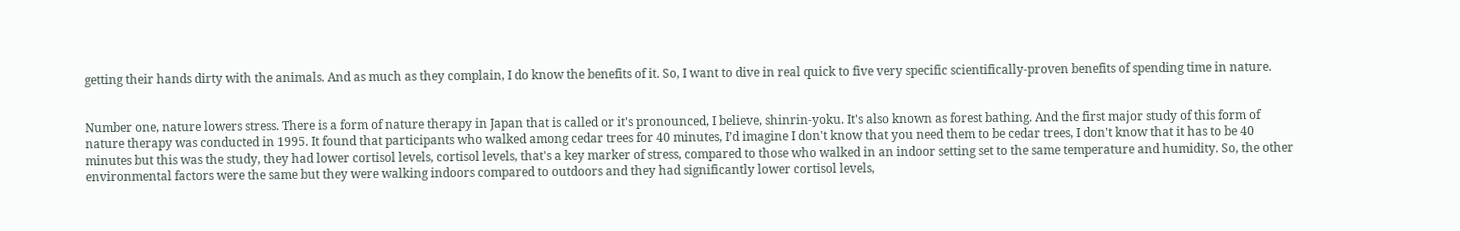getting their hands dirty with the animals. And as much as they complain, I do know the benefits of it. So, I want to dive in real quick to five very specific scientifically-proven benefits of spending time in nature.


Number one, nature lowers stress. There is a form of nature therapy in Japan that is called or it's pronounced, I believe, shinrin-yoku. It's also known as forest bathing. And the first major study of this form of nature therapy was conducted in 1995. It found that participants who walked among cedar trees for 40 minutes, I’d imagine I don't know that you need them to be cedar trees, I don't know that it has to be 40 minutes but this was the study, they had lower cortisol levels, cortisol levels, that's a key marker of stress, compared to those who walked in an indoor setting set to the same temperature and humidity. So, the other environmental factors were the same but they were walking indoors compared to outdoors and they had significantly lower cortisol levels,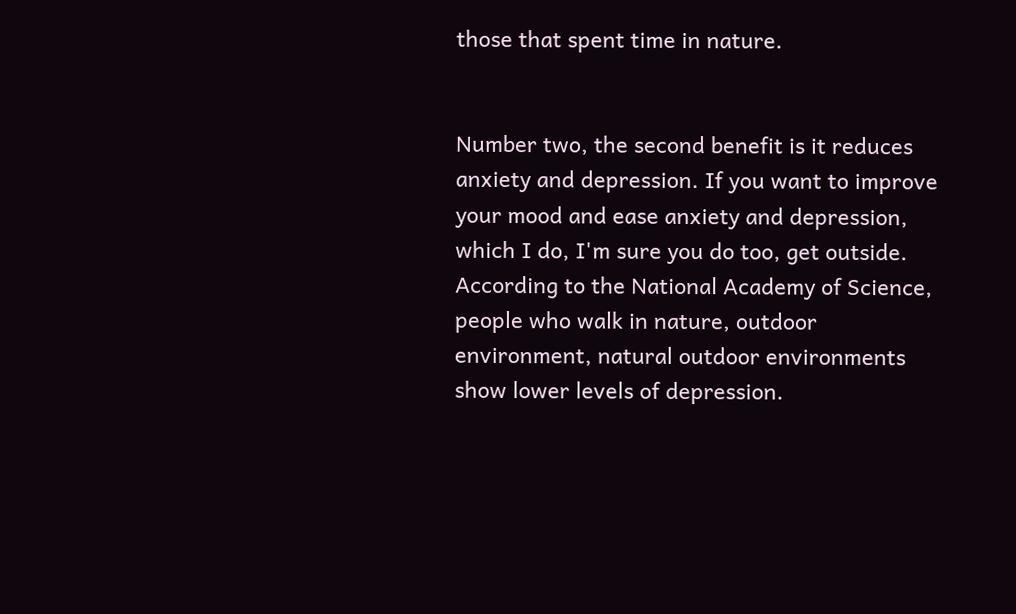those that spent time in nature.


Number two, the second benefit is it reduces anxiety and depression. If you want to improve your mood and ease anxiety and depression, which I do, I'm sure you do too, get outside. According to the National Academy of Science, people who walk in nature, outdoor environment, natural outdoor environments show lower levels of depression.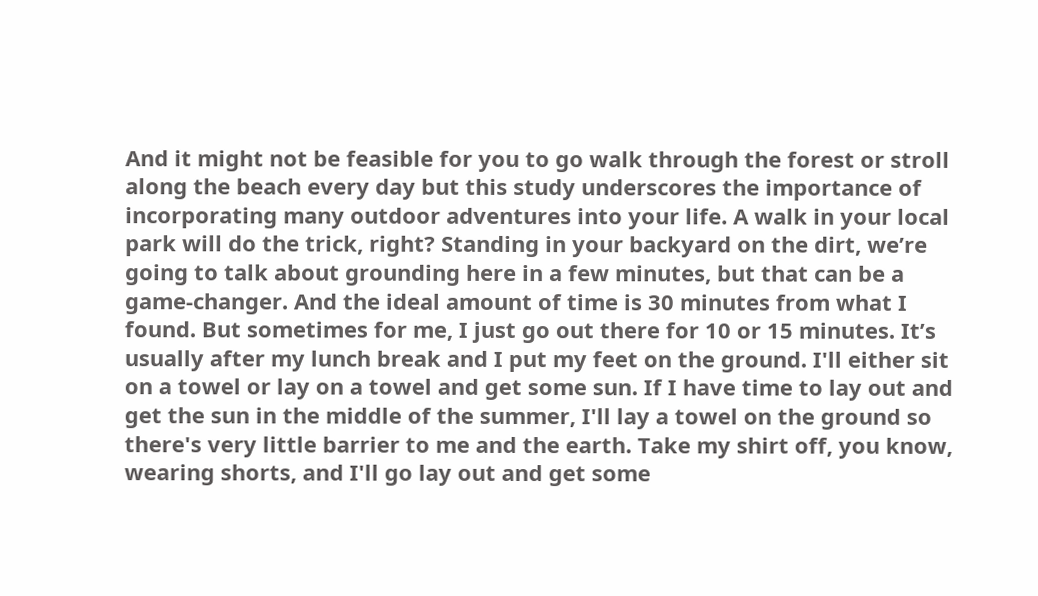And it might not be feasible for you to go walk through the forest or stroll along the beach every day but this study underscores the importance of incorporating many outdoor adventures into your life. A walk in your local park will do the trick, right? Standing in your backyard on the dirt, we’re going to talk about grounding here in a few minutes, but that can be a game-changer. And the ideal amount of time is 30 minutes from what I found. But sometimes for me, I just go out there for 10 or 15 minutes. It’s usually after my lunch break and I put my feet on the ground. I'll either sit on a towel or lay on a towel and get some sun. If I have time to lay out and get the sun in the middle of the summer, I'll lay a towel on the ground so there's very little barrier to me and the earth. Take my shirt off, you know, wearing shorts, and I'll go lay out and get some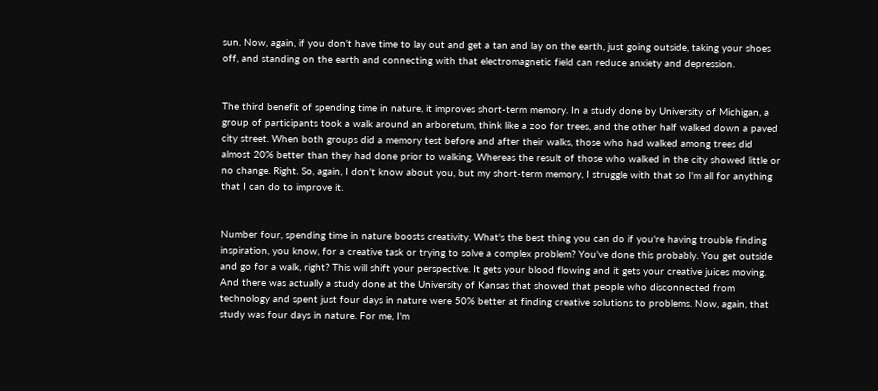sun. Now, again, if you don't have time to lay out and get a tan and lay on the earth, just going outside, taking your shoes off, and standing on the earth and connecting with that electromagnetic field can reduce anxiety and depression.


The third benefit of spending time in nature, it improves short-term memory. In a study done by University of Michigan, a group of participants took a walk around an arboretum, think like a zoo for trees, and the other half walked down a paved city street. When both groups did a memory test before and after their walks, those who had walked among trees did almost 20% better than they had done prior to walking. Whereas the result of those who walked in the city showed little or no change. Right. So, again, I don't know about you, but my short-term memory, I struggle with that so I'm all for anything that I can do to improve it.


Number four, spending time in nature boosts creativity. What's the best thing you can do if you're having trouble finding inspiration, you know, for a creative task or trying to solve a complex problem? You've done this probably. You get outside and go for a walk, right? This will shift your perspective. It gets your blood flowing and it gets your creative juices moving. And there was actually a study done at the University of Kansas that showed that people who disconnected from technology and spent just four days in nature were 50% better at finding creative solutions to problems. Now, again, that study was four days in nature. For me, I'm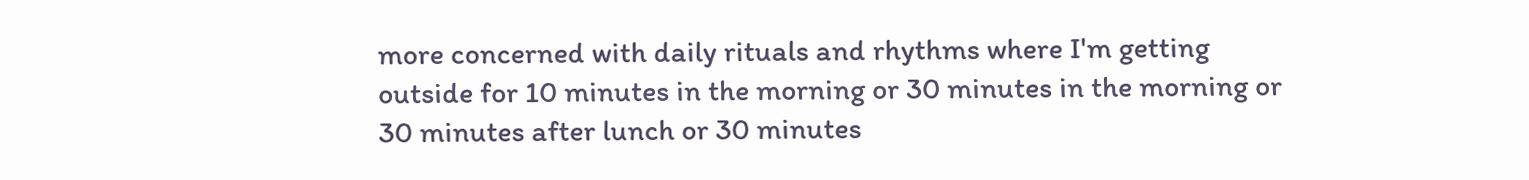more concerned with daily rituals and rhythms where I'm getting outside for 10 minutes in the morning or 30 minutes in the morning or 30 minutes after lunch or 30 minutes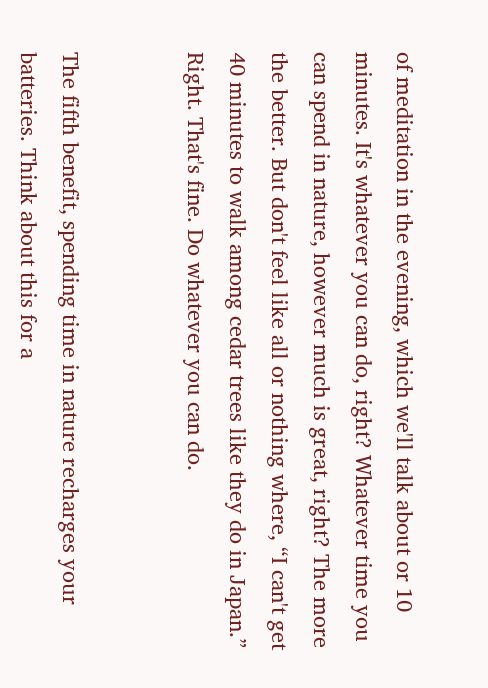of meditation in the evening, which we'll talk about or 10 minutes. It's whatever you can do, right? Whatever time you can spend in nature, however much is great, right? The more the better. But don't feel like all or nothing where, “I can't get 40 minutes to walk among cedar trees like they do in Japan.” Right. That's fine. Do whatever you can do.


The fifth benefit, spending time in nature recharges your batteries. Think about this for a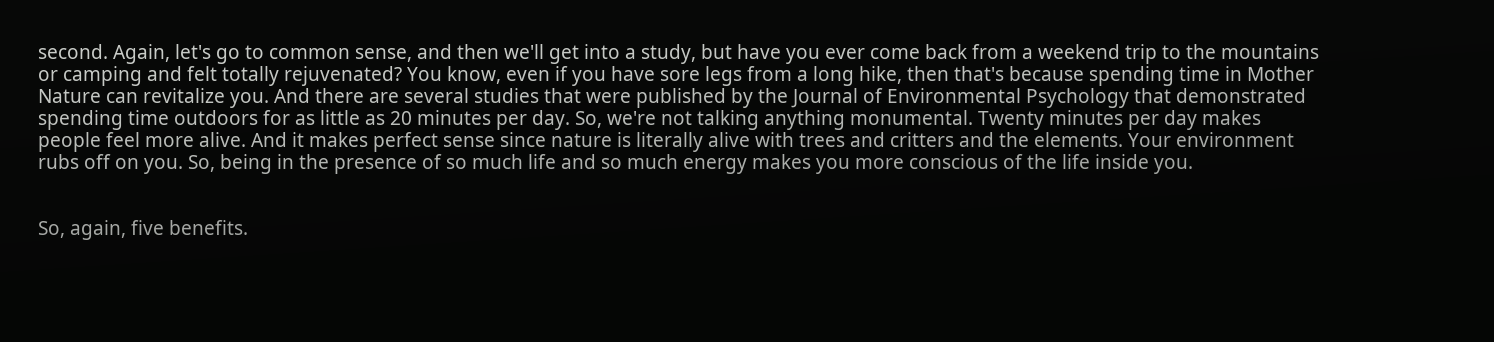second. Again, let's go to common sense, and then we'll get into a study, but have you ever come back from a weekend trip to the mountains or camping and felt totally rejuvenated? You know, even if you have sore legs from a long hike, then that's because spending time in Mother Nature can revitalize you. And there are several studies that were published by the Journal of Environmental Psychology that demonstrated spending time outdoors for as little as 20 minutes per day. So, we're not talking anything monumental. Twenty minutes per day makes people feel more alive. And it makes perfect sense since nature is literally alive with trees and critters and the elements. Your environment rubs off on you. So, being in the presence of so much life and so much energy makes you more conscious of the life inside you.


So, again, five benefits.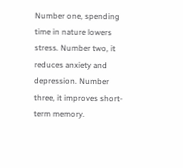Number one, spending time in nature lowers stress. Number two, it reduces anxiety and depression. Number three, it improves short-term memory.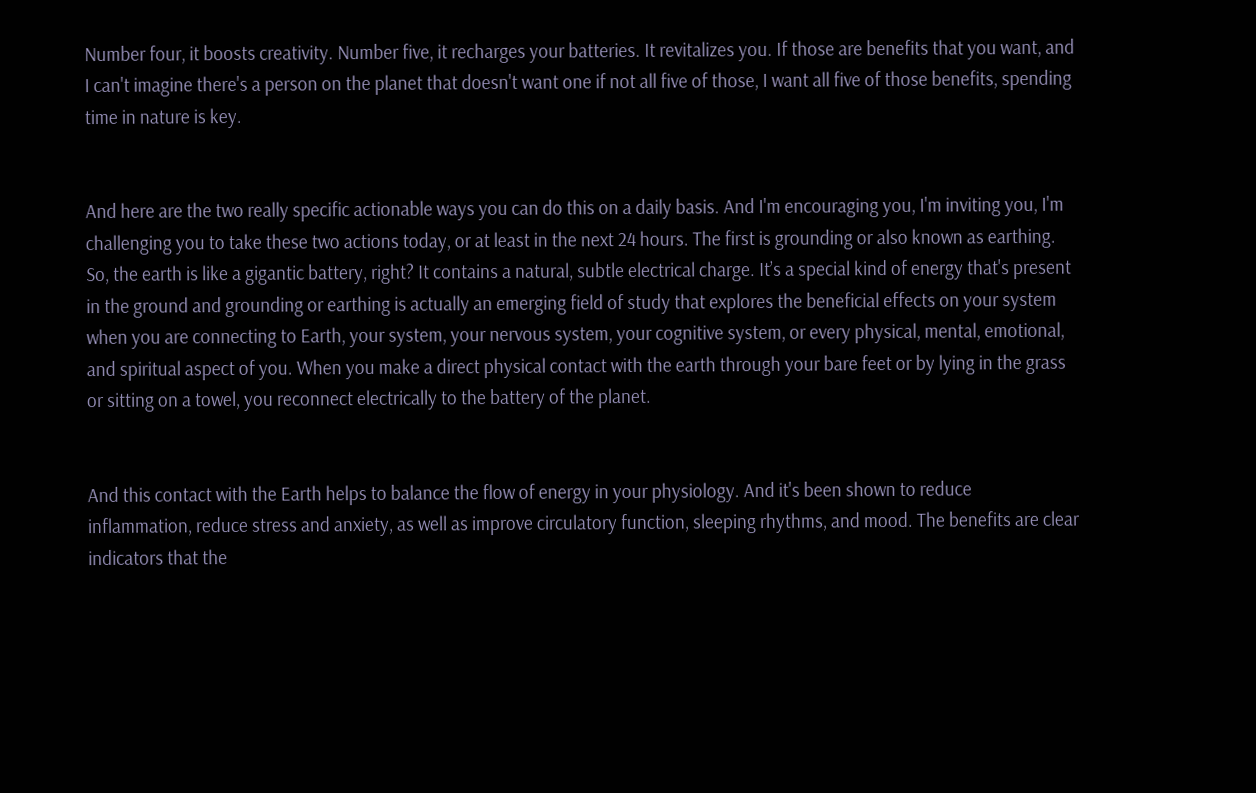Number four, it boosts creativity. Number five, it recharges your batteries. It revitalizes you. If those are benefits that you want, and I can't imagine there's a person on the planet that doesn't want one if not all five of those, I want all five of those benefits, spending time in nature is key.


And here are the two really specific actionable ways you can do this on a daily basis. And I'm encouraging you, I'm inviting you, I'm challenging you to take these two actions today, or at least in the next 24 hours. The first is grounding or also known as earthing. So, the earth is like a gigantic battery, right? It contains a natural, subtle electrical charge. It’s a special kind of energy that's present in the ground and grounding or earthing is actually an emerging field of study that explores the beneficial effects on your system when you are connecting to Earth, your system, your nervous system, your cognitive system, or every physical, mental, emotional, and spiritual aspect of you. When you make a direct physical contact with the earth through your bare feet or by lying in the grass or sitting on a towel, you reconnect electrically to the battery of the planet.


And this contact with the Earth helps to balance the flow of energy in your physiology. And it's been shown to reduce inflammation, reduce stress and anxiety, as well as improve circulatory function, sleeping rhythms, and mood. The benefits are clear indicators that the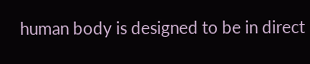human body is designed to be in direct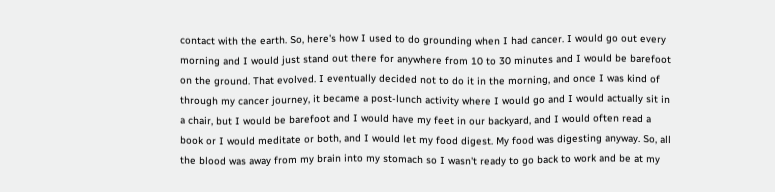contact with the earth. So, here's how I used to do grounding when I had cancer. I would go out every morning and I would just stand out there for anywhere from 10 to 30 minutes and I would be barefoot on the ground. That evolved. I eventually decided not to do it in the morning, and once I was kind of through my cancer journey, it became a post-lunch activity where I would go and I would actually sit in a chair, but I would be barefoot and I would have my feet in our backyard, and I would often read a book or I would meditate or both, and I would let my food digest. My food was digesting anyway. So, all the blood was away from my brain into my stomach so I wasn't ready to go back to work and be at my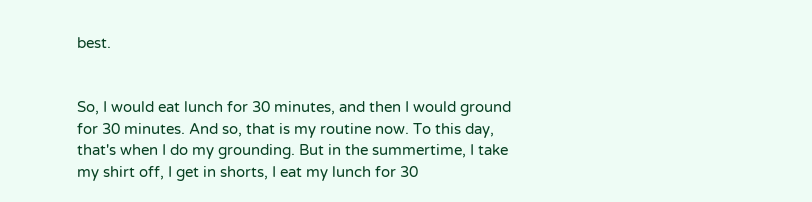best.


So, I would eat lunch for 30 minutes, and then I would ground for 30 minutes. And so, that is my routine now. To this day, that's when I do my grounding. But in the summertime, I take my shirt off, I get in shorts, I eat my lunch for 30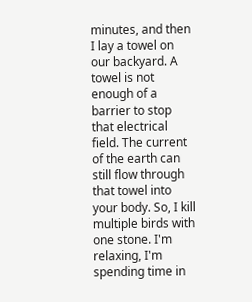minutes, and then I lay a towel on our backyard. A towel is not enough of a barrier to stop that electrical field. The current of the earth can still flow through that towel into your body. So, I kill multiple birds with one stone. I'm relaxing, I'm spending time in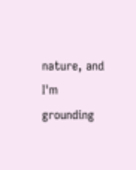nature, and I'm grounding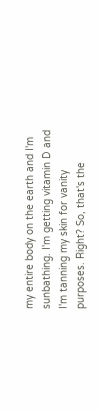my entire body on the earth and I'm sunbathing. I'm getting vitamin D and I'm tanning my skin for vanity purposes. Right? So, that's the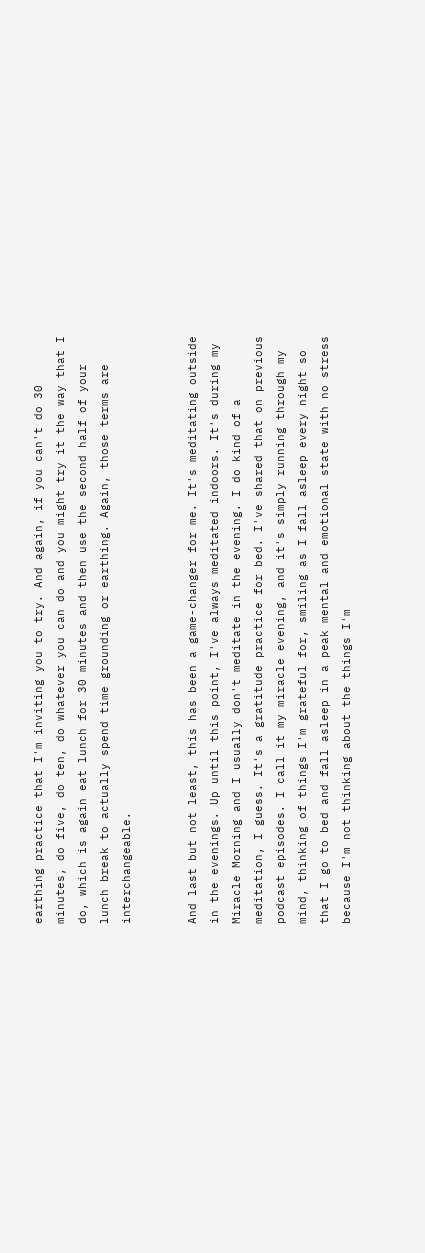earthing practice that I'm inviting you to try. And again, if you can't do 30 minutes, do five, do ten, do whatever you can do and you might try it the way that I do, which is again eat lunch for 30 minutes and then use the second half of your lunch break to actually spend time grounding or earthing. Again, those terms are interchangeable.


And last but not least, this has been a game-changer for me. It's meditating outside in the evenings. Up until this point, I've always meditated indoors. It's during my Miracle Morning and I usually don't meditate in the evening. I do kind of a meditation, I guess. It's a gratitude practice for bed. I've shared that on previous podcast episodes. I call it my miracle evening, and it's simply running through my mind, thinking of things I'm grateful for, smiling as I fall asleep every night so that I go to bed and fall asleep in a peak mental and emotional state with no stress because I'm not thinking about the things I'm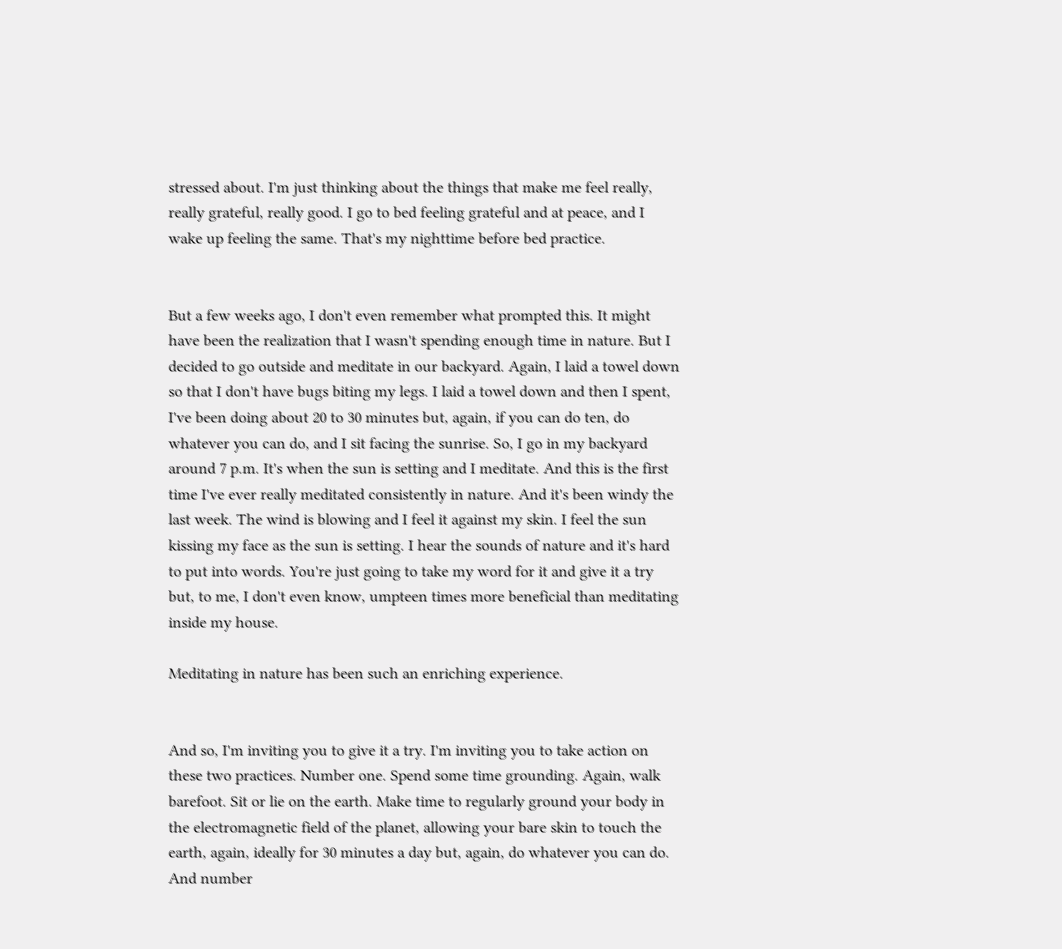stressed about. I'm just thinking about the things that make me feel really, really grateful, really good. I go to bed feeling grateful and at peace, and I wake up feeling the same. That's my nighttime before bed practice.


But a few weeks ago, I don't even remember what prompted this. It might have been the realization that I wasn't spending enough time in nature. But I decided to go outside and meditate in our backyard. Again, I laid a towel down so that I don't have bugs biting my legs. I laid a towel down and then I spent, I've been doing about 20 to 30 minutes but, again, if you can do ten, do whatever you can do, and I sit facing the sunrise. So, I go in my backyard around 7 p.m. It's when the sun is setting and I meditate. And this is the first time I've ever really meditated consistently in nature. And it's been windy the last week. The wind is blowing and I feel it against my skin. I feel the sun kissing my face as the sun is setting. I hear the sounds of nature and it's hard to put into words. You're just going to take my word for it and give it a try but, to me, I don't even know, umpteen times more beneficial than meditating inside my house.

Meditating in nature has been such an enriching experience.


And so, I'm inviting you to give it a try. I'm inviting you to take action on these two practices. Number one. Spend some time grounding. Again, walk barefoot. Sit or lie on the earth. Make time to regularly ground your body in the electromagnetic field of the planet, allowing your bare skin to touch the earth, again, ideally for 30 minutes a day but, again, do whatever you can do. And number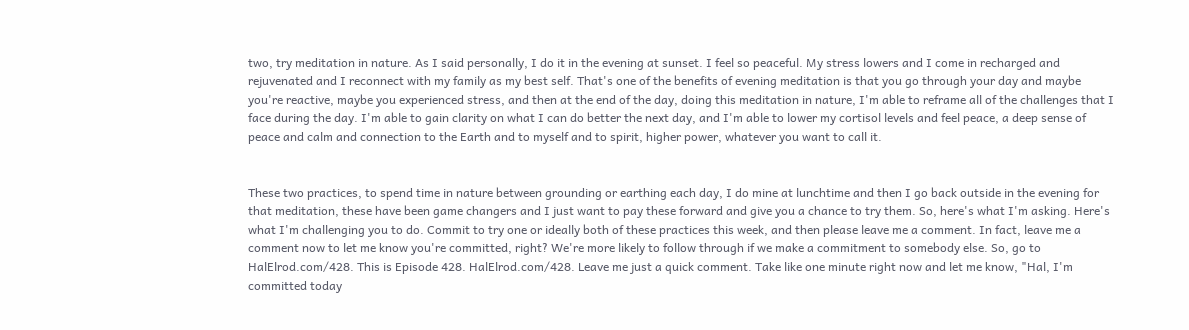two, try meditation in nature. As I said personally, I do it in the evening at sunset. I feel so peaceful. My stress lowers and I come in recharged and rejuvenated and I reconnect with my family as my best self. That's one of the benefits of evening meditation is that you go through your day and maybe you're reactive, maybe you experienced stress, and then at the end of the day, doing this meditation in nature, I'm able to reframe all of the challenges that I face during the day. I'm able to gain clarity on what I can do better the next day, and I'm able to lower my cortisol levels and feel peace, a deep sense of peace and calm and connection to the Earth and to myself and to spirit, higher power, whatever you want to call it.


These two practices, to spend time in nature between grounding or earthing each day, I do mine at lunchtime and then I go back outside in the evening for that meditation, these have been game changers and I just want to pay these forward and give you a chance to try them. So, here's what I'm asking. Here's what I'm challenging you to do. Commit to try one or ideally both of these practices this week, and then please leave me a comment. In fact, leave me a comment now to let me know you're committed, right? We're more likely to follow through if we make a commitment to somebody else. So, go to HalElrod.com/428. This is Episode 428. HalElrod.com/428. Leave me just a quick comment. Take like one minute right now and let me know, "Hal, I'm committed today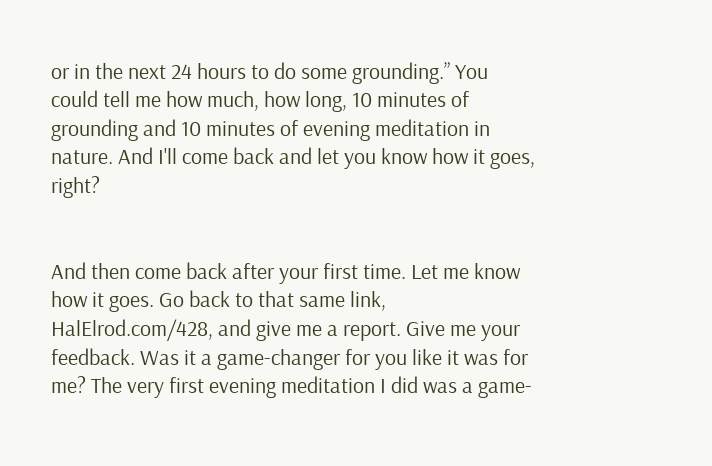or in the next 24 hours to do some grounding.” You could tell me how much, how long, 10 minutes of grounding and 10 minutes of evening meditation in nature. And I'll come back and let you know how it goes, right?


And then come back after your first time. Let me know how it goes. Go back to that same link, HalElrod.com/428, and give me a report. Give me your feedback. Was it a game-changer for you like it was for me? The very first evening meditation I did was a game-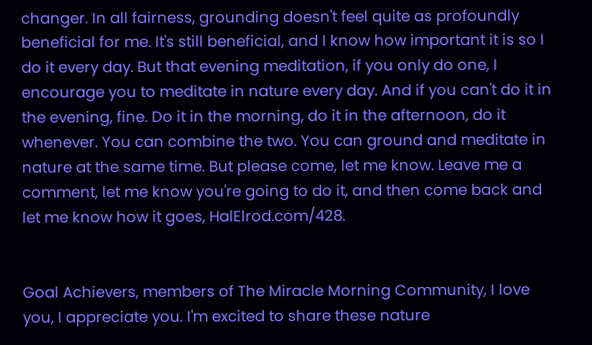changer. In all fairness, grounding doesn't feel quite as profoundly beneficial for me. It's still beneficial, and I know how important it is so I do it every day. But that evening meditation, if you only do one, I encourage you to meditate in nature every day. And if you can't do it in the evening, fine. Do it in the morning, do it in the afternoon, do it whenever. You can combine the two. You can ground and meditate in nature at the same time. But please come, let me know. Leave me a comment, let me know you're going to do it, and then come back and let me know how it goes, HalElrod.com/428.


Goal Achievers, members of The Miracle Morning Community, I love you, I appreciate you. I'm excited to share these nature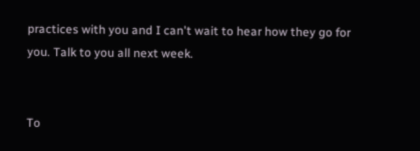practices with you and I can't wait to hear how they go for you. Talk to you all next week.


To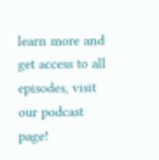learn more and get access to all episodes, visit our podcast page!